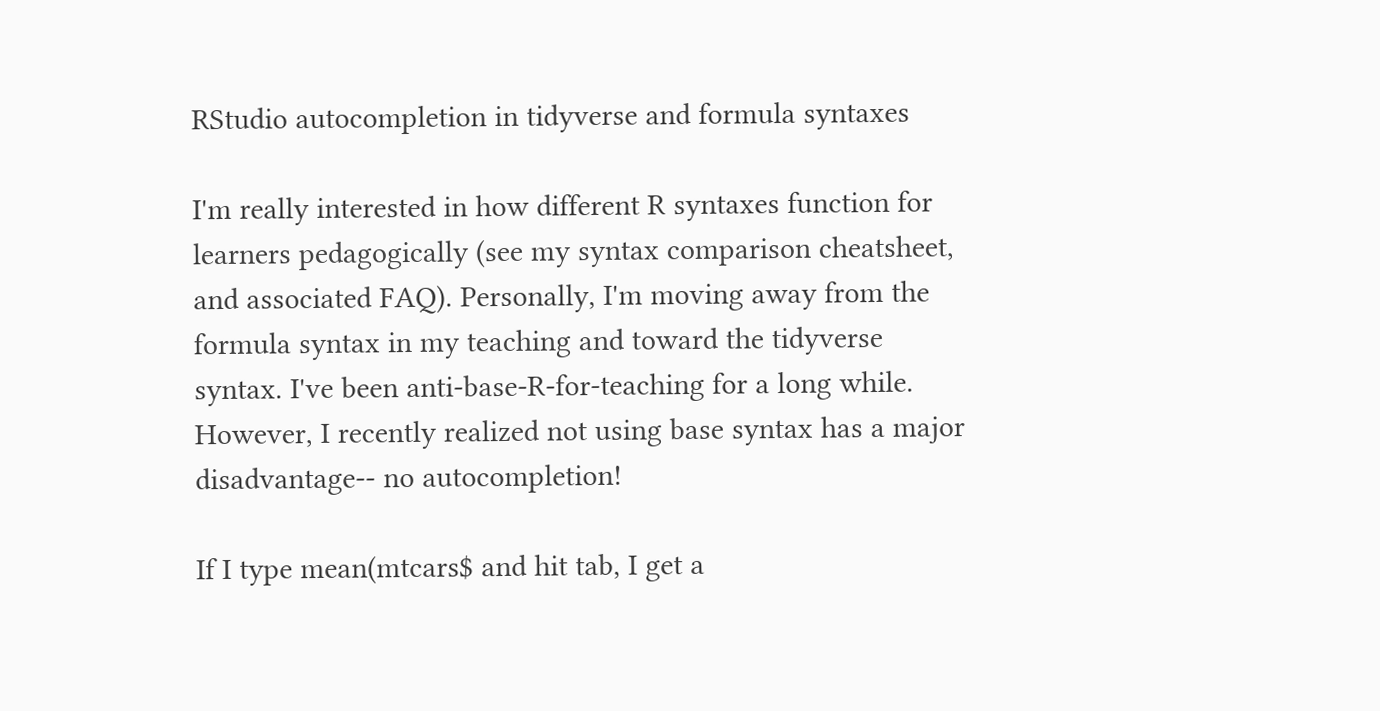RStudio autocompletion in tidyverse and formula syntaxes

I'm really interested in how different R syntaxes function for learners pedagogically (see my syntax comparison cheatsheet, and associated FAQ). Personally, I'm moving away from the formula syntax in my teaching and toward the tidyverse syntax. I've been anti-base-R-for-teaching for a long while. However, I recently realized not using base syntax has a major disadvantage-- no autocompletion!

If I type mean(mtcars$ and hit tab, I get a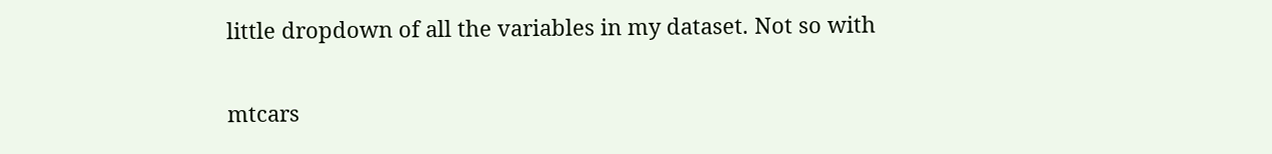little dropdown of all the variables in my dataset. Not so with

mtcars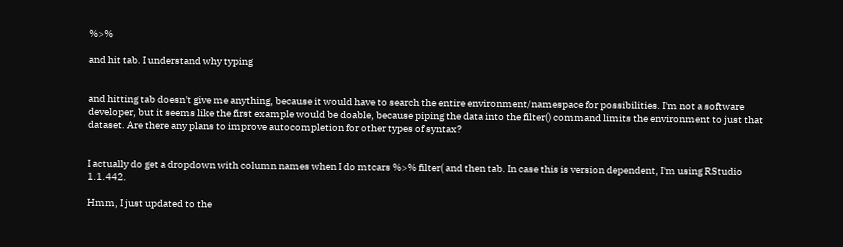%>%

and hit tab. I understand why typing


and hitting tab doesn't give me anything, because it would have to search the entire environment/namespace for possibilities. I'm not a software developer, but it seems like the first example would be doable, because piping the data into the filter() command limits the environment to just that dataset. Are there any plans to improve autocompletion for other types of syntax?


I actually do get a dropdown with column names when I do mtcars %>% filter( and then tab. In case this is version dependent, I'm using RStudio 1.1.442.

Hmm, I just updated to the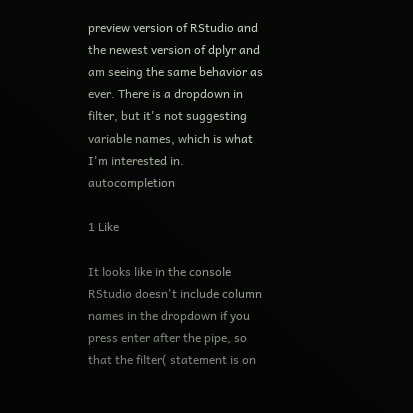preview version of RStudio and the newest version of dplyr and am seeing the same behavior as ever. There is a dropdown in filter, but it's not suggesting variable names, which is what I'm interested in. autocompletion

1 Like

It looks like in the console RStudio doesn't include column names in the dropdown if you press enter after the pipe, so that the filter( statement is on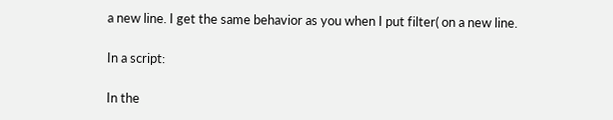a new line. I get the same behavior as you when I put filter( on a new line.

In a script:

In the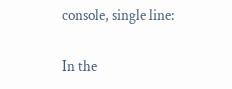console, single line:

In the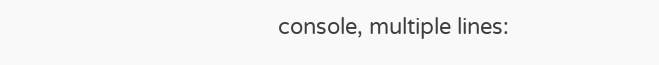console, multiple lines: